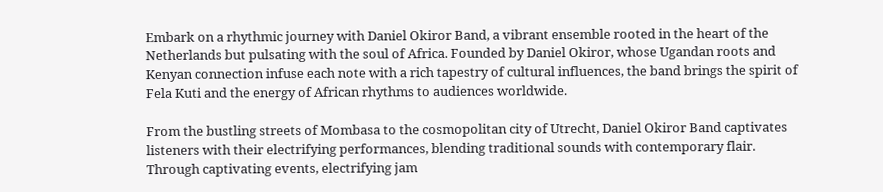Embark on a rhythmic journey with Daniel Okiror Band, a vibrant ensemble rooted in the heart of the Netherlands but pulsating with the soul of Africa. Founded by Daniel Okiror, whose Ugandan roots and Kenyan connection infuse each note with a rich tapestry of cultural influences, the band brings the spirit of Fela Kuti and the energy of African rhythms to audiences worldwide.

From the bustling streets of Mombasa to the cosmopolitan city of Utrecht, Daniel Okiror Band captivates listeners with their electrifying performances, blending traditional sounds with contemporary flair. Through captivating events, electrifying jam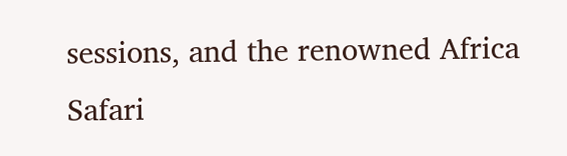sessions, and the renowned Africa Safari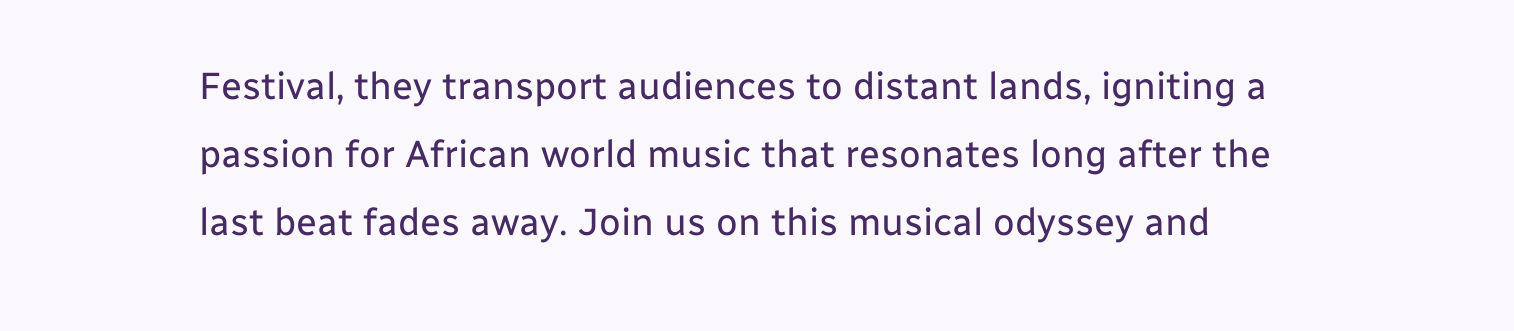Festival, they transport audiences to distant lands, igniting a passion for African world music that resonates long after the last beat fades away. Join us on this musical odyssey and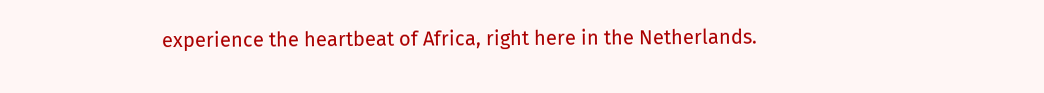experience the heartbeat of Africa, right here in the Netherlands.